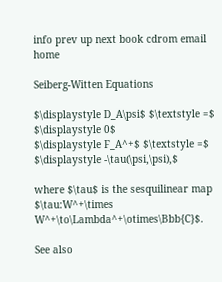info prev up next book cdrom email home

Seiberg-Witten Equations

$\displaystyle D_A\psi$ $\textstyle =$ $\displaystyle 0$
$\displaystyle F_A^+$ $\textstyle =$ $\displaystyle -\tau(\psi,\psi),$

where $\tau$ is the sesquilinear map $\tau:W^+\times W^+\to\Lambda^+\otimes\Bbb{C}$.

See also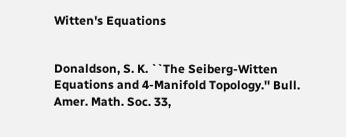Witten's Equations


Donaldson, S. K. ``The Seiberg-Witten Equations and 4-Manifold Topology.'' Bull. Amer. Math. Soc. 33,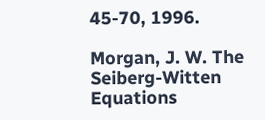45-70, 1996.

Morgan, J. W. The Seiberg-Witten Equations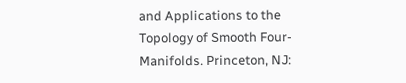and Applications to the Topology of Smooth Four-Manifolds. Princeton, NJ: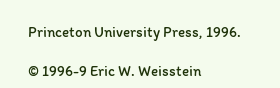Princeton University Press, 1996.

© 1996-9 Eric W. Weisstein